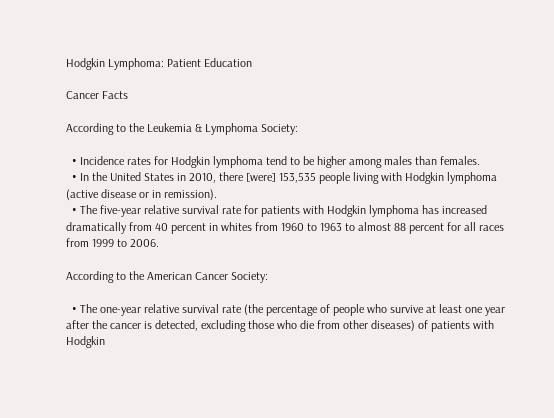Hodgkin Lymphoma: Patient Education

Cancer Facts

According to the Leukemia & Lymphoma Society:

  • Incidence rates for Hodgkin lymphoma tend to be higher among males than females.
  • In the United States in 2010, there [were] 153,535 people living with Hodgkin lymphoma (active disease or in remission).
  • The five-year relative survival rate for patients with Hodgkin lymphoma has increased dramatically from 40 percent in whites from 1960 to 1963 to almost 88 percent for all races from 1999 to 2006.

According to the American Cancer Society:

  • The one-year relative survival rate (the percentage of people who survive at least one year after the cancer is detected, excluding those who die from other diseases) of patients with Hodgkin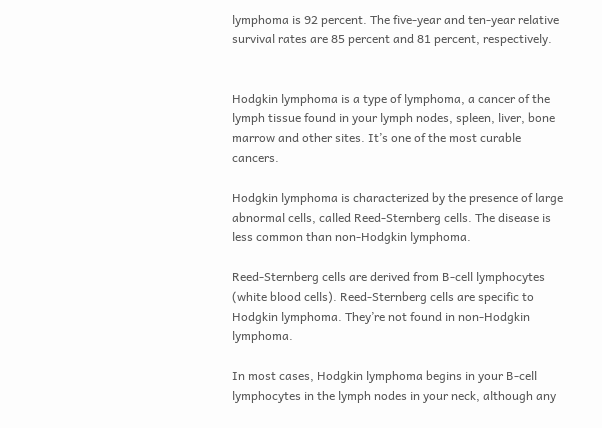lymphoma is 92 percent. The five-year and ten-year relative survival rates are 85 percent and 81 percent, respectively.


Hodgkin lymphoma is a type of lymphoma, a cancer of the lymph tissue found in your lymph nodes, spleen, liver, bone marrow and other sites. It’s one of the most curable cancers.

Hodgkin lymphoma is characterized by the presence of large abnormal cells, called Reed-Sternberg cells. The disease is less common than non-Hodgkin lymphoma.

Reed-Sternberg cells are derived from B-cell lymphocytes (white blood cells). Reed-Sternberg cells are specific to Hodgkin lymphoma. They’re not found in non-Hodgkin lymphoma.

In most cases, Hodgkin lymphoma begins in your B-cell lymphocytes in the lymph nodes in your neck, although any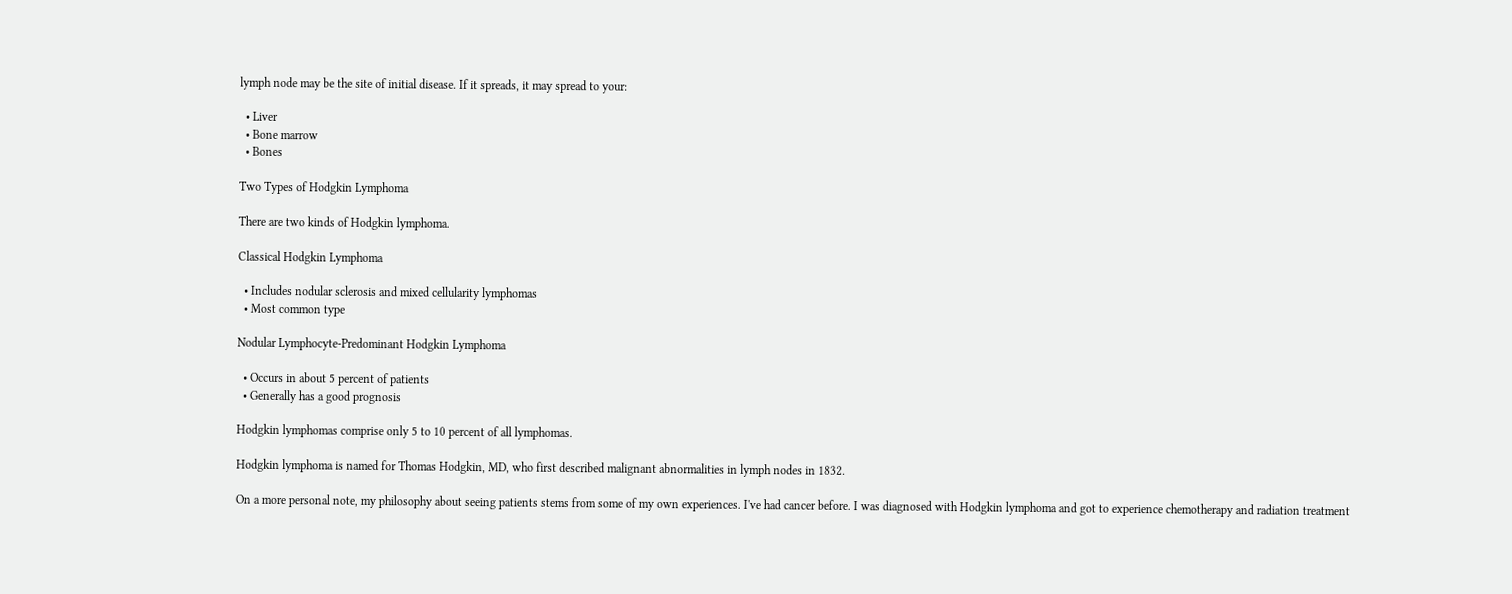lymph node may be the site of initial disease. If it spreads, it may spread to your:

  • Liver
  • Bone marrow
  • Bones

Two Types of Hodgkin Lymphoma

There are two kinds of Hodgkin lymphoma.

Classical Hodgkin Lymphoma

  • Includes nodular sclerosis and mixed cellularity lymphomas
  • Most common type

Nodular Lymphocyte-Predominant Hodgkin Lymphoma

  • Occurs in about 5 percent of patients
  • Generally has a good prognosis

Hodgkin lymphomas comprise only 5 to 10 percent of all lymphomas.

Hodgkin lymphoma is named for Thomas Hodgkin, MD, who first described malignant abnormalities in lymph nodes in 1832.

On a more personal note, my philosophy about seeing patients stems from some of my own experiences. I've had cancer before. I was diagnosed with Hodgkin lymphoma and got to experience chemotherapy and radiation treatment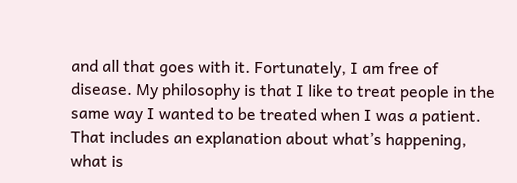and all that goes with it. Fortunately, I am free of disease. My philosophy is that I like to treat people in the same way I wanted to be treated when I was a patient. That includes an explanation about what’s happening, what is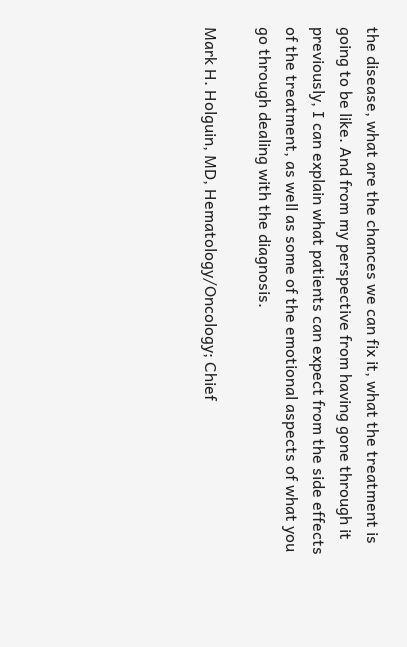the disease, what are the chances we can fix it, what the treatment is going to be like. And from my perspective from having gone through it previously, I can explain what patients can expect from the side effects of the treatment, as well as some of the emotional aspects of what you go through dealing with the diagnosis.

Mark H. Holguin, MD, Hematology/Oncology; Chief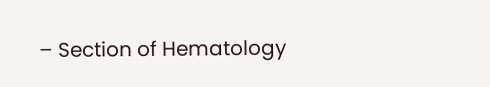– Section of Hematology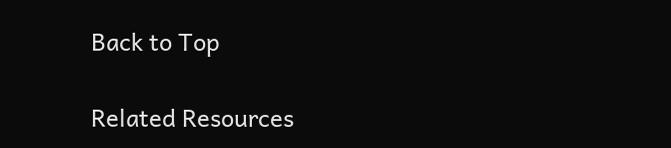Back to Top

Related Resources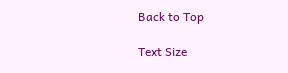Back to Top

Text Size